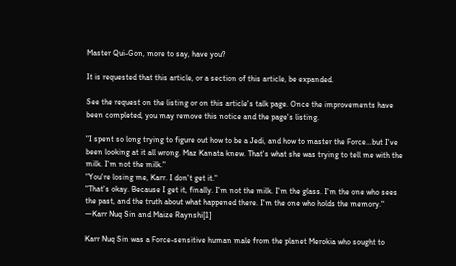Master Qui-Gon, more to say, have you?

It is requested that this article, or a section of this article, be expanded.

See the request on the listing or on this article's talk page. Once the improvements have been completed, you may remove this notice and the page's listing.

"I spent so long trying to figure out how to be a Jedi, and how to master the Force…but I've been looking at it all wrong. Maz Kanata knew. That's what she was trying to tell me with the milk. I'm not the milk."
"You're losing me, Karr. I don't get it."
"That's okay. Because I get it, finally. I'm not the milk. I'm the glass. I'm the one who sees the past, and the truth about what happened there. I'm the one who holds the memory."
―Karr Nuq Sin and Maize Raynshi[1]

Karr Nuq Sin was a Force-sensitive human male from the planet Merokia who sought to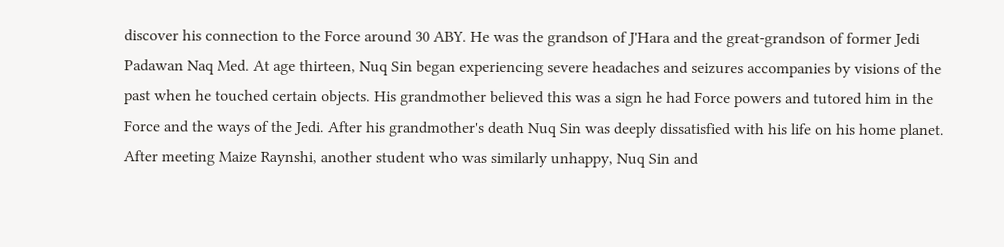discover his connection to the Force around 30 ABY. He was the grandson of J'Hara and the great-grandson of former Jedi Padawan Naq Med. At age thirteen, Nuq Sin began experiencing severe headaches and seizures accompanies by visions of the past when he touched certain objects. His grandmother believed this was a sign he had Force powers and tutored him in the Force and the ways of the Jedi. After his grandmother's death Nuq Sin was deeply dissatisfied with his life on his home planet. After meeting Maize Raynshi, another student who was similarly unhappy, Nuq Sin and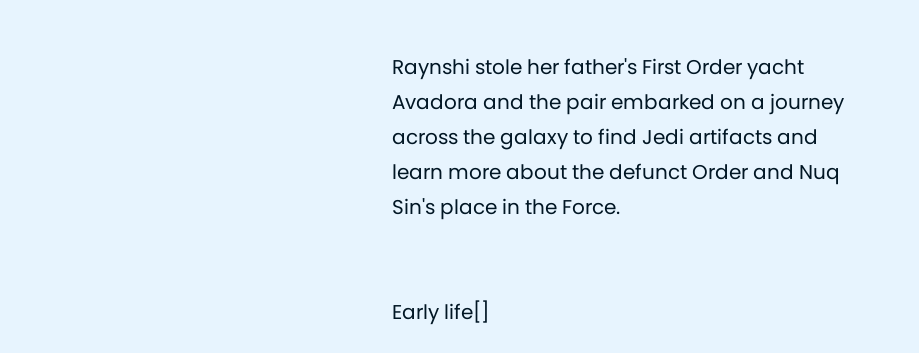Raynshi stole her father's First Order yacht Avadora and the pair embarked on a journey across the galaxy to find Jedi artifacts and learn more about the defunct Order and Nuq Sin's place in the Force.


Early life[]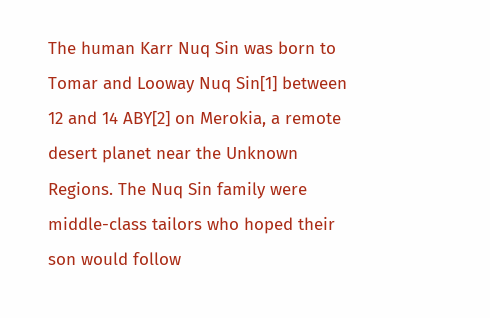The human Karr Nuq Sin was born to Tomar and Looway Nuq Sin[1] between 12 and 14 ABY[2] on Merokia, a remote desert planet near the Unknown Regions. The Nuq Sin family were middle-class tailors who hoped their son would follow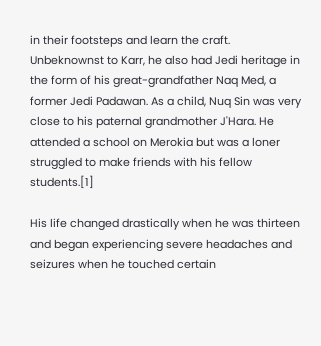in their footsteps and learn the craft. Unbeknownst to Karr, he also had Jedi heritage in the form of his great-grandfather Naq Med, a former Jedi Padawan. As a child, Nuq Sin was very close to his paternal grandmother J'Hara. He attended a school on Merokia but was a loner struggled to make friends with his fellow students.[1]

His life changed drastically when he was thirteen and began experiencing severe headaches and seizures when he touched certain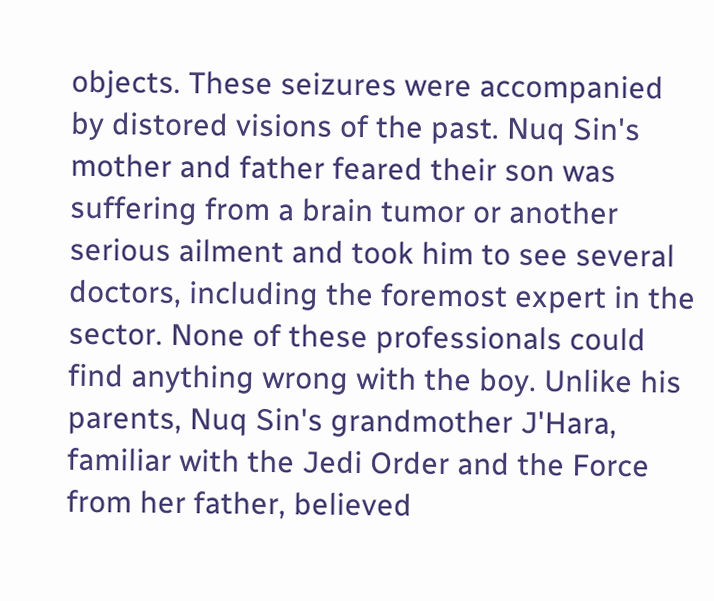objects. These seizures were accompanied by distored visions of the past. Nuq Sin's mother and father feared their son was suffering from a brain tumor or another serious ailment and took him to see several doctors, including the foremost expert in the sector. None of these professionals could find anything wrong with the boy. Unlike his parents, Nuq Sin's grandmother J'Hara, familiar with the Jedi Order and the Force from her father, believed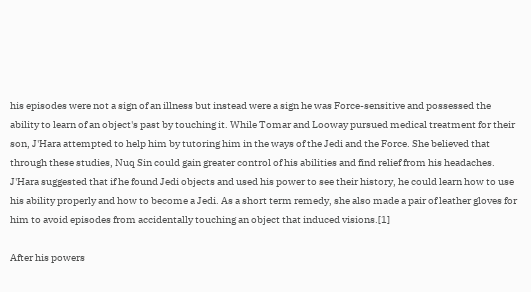his episodes were not a sign of an illness but instead were a sign he was Force-sensitive and possessed the ability to learn of an object's past by touching it. While Tomar and Looway pursued medical treatment for their son, J'Hara attempted to help him by tutoring him in the ways of the Jedi and the Force. She believed that through these studies, Nuq Sin could gain greater control of his abilities and find relief from his headaches. J'Hara suggested that if he found Jedi objects and used his power to see their history, he could learn how to use his ability properly and how to become a Jedi. As a short term remedy, she also made a pair of leather gloves for him to avoid episodes from accidentally touching an object that induced visions.[1]

After his powers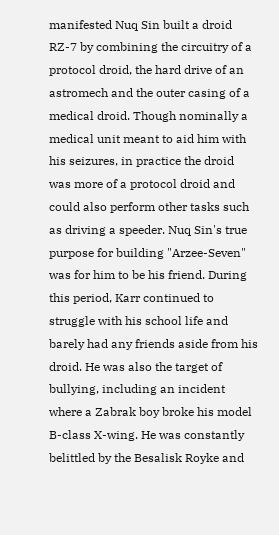manifested Nuq Sin built a droid RZ-7 by combining the circuitry of a protocol droid, the hard drive of an astromech and the outer casing of a medical droid. Though nominally a medical unit meant to aid him with his seizures, in practice the droid was more of a protocol droid and could also perform other tasks such as driving a speeder. Nuq Sin's true purpose for building "Arzee-Seven" was for him to be his friend. During this period, Karr continued to struggle with his school life and barely had any friends aside from his droid. He was also the target of bullying, including an incident where a Zabrak boy broke his model B-class X-wing. He was constantly belittled by the Besalisk Royke and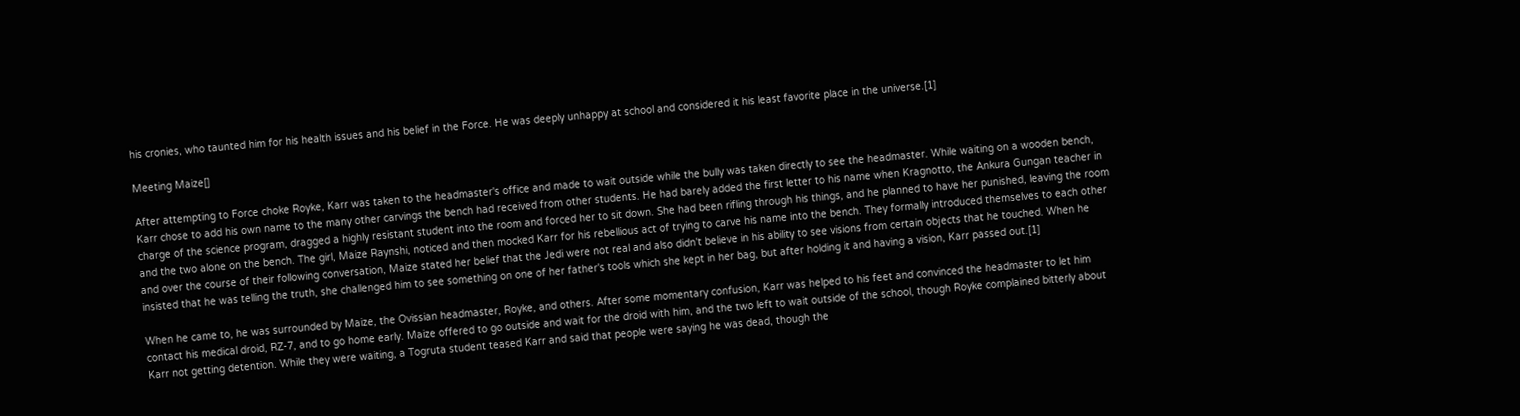his cronies, who taunted him for his health issues and his belief in the Force. He was deeply unhappy at school and considered it his least favorite place in the universe.[1]

Meeting Maize[]

After attempting to Force choke Royke, Karr was taken to the headmaster's office and made to wait outside while the bully was taken directly to see the headmaster. While waiting on a wooden bench, Karr chose to add his own name to the many other carvings the bench had received from other students. He had barely added the first letter to his name when Kragnotto, the Ankura Gungan teacher in charge of the science program, dragged a highly resistant student into the room and forced her to sit down. She had been rifling through his things, and he planned to have her punished, leaving the room and the two alone on the bench. The girl, Maize Raynshi, noticed and then mocked Karr for his rebellious act of trying to carve his name into the bench. They formally introduced themselves to each other and over the course of their following conversation, Maize stated her belief that the Jedi were not real and also didn't believe in his ability to see visions from certain objects that he touched. When he insisted that he was telling the truth, she challenged him to see something on one of her father's tools which she kept in her bag, but after holding it and having a vision, Karr passed out.[1]

When he came to, he was surrounded by Maize, the Ovissian headmaster, Royke, and others. After some momentary confusion, Karr was helped to his feet and convinced the headmaster to let him contact his medical droid, RZ-7, and to go home early. Maize offered to go outside and wait for the droid with him, and the two left to wait outside of the school, though Royke complained bitterly about Karr not getting detention. While they were waiting, a Togruta student teased Karr and said that people were saying he was dead, though the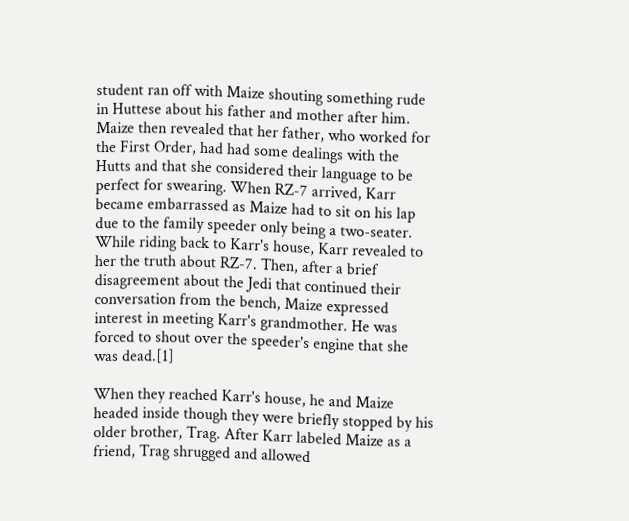student ran off with Maize shouting something rude in Huttese about his father and mother after him. Maize then revealed that her father, who worked for the First Order, had had some dealings with the Hutts and that she considered their language to be perfect for swearing. When RZ-7 arrived, Karr became embarrassed as Maize had to sit on his lap due to the family speeder only being a two-seater. While riding back to Karr's house, Karr revealed to her the truth about RZ-7. Then, after a brief disagreement about the Jedi that continued their conversation from the bench, Maize expressed interest in meeting Karr's grandmother. He was forced to shout over the speeder's engine that she was dead.[1]

When they reached Karr's house, he and Maize headed inside though they were briefly stopped by his older brother, Trag. After Karr labeled Maize as a friend, Trag shrugged and allowed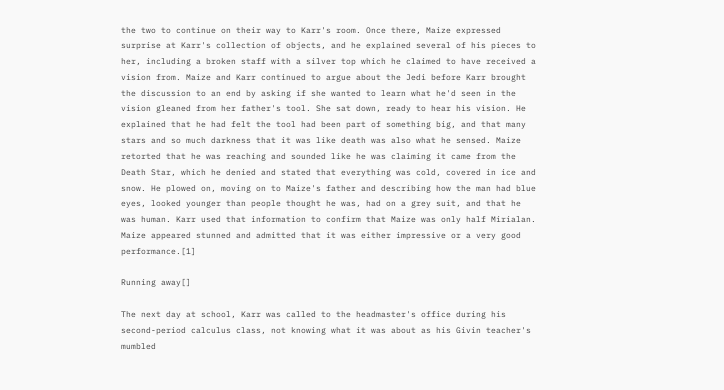the two to continue on their way to Karr's room. Once there, Maize expressed surprise at Karr's collection of objects, and he explained several of his pieces to her, including a broken staff with a silver top which he claimed to have received a vision from. Maize and Karr continued to argue about the Jedi before Karr brought the discussion to an end by asking if she wanted to learn what he'd seen in the vision gleaned from her father's tool. She sat down, ready to hear his vision. He explained that he had felt the tool had been part of something big, and that many stars and so much darkness that it was like death was also what he sensed. Maize retorted that he was reaching and sounded like he was claiming it came from the Death Star, which he denied and stated that everything was cold, covered in ice and snow. He plowed on, moving on to Maize's father and describing how the man had blue eyes, looked younger than people thought he was, had on a grey suit, and that he was human. Karr used that information to confirm that Maize was only half Mirialan. Maize appeared stunned and admitted that it was either impressive or a very good performance.[1]

Running away[]

The next day at school, Karr was called to the headmaster's office during his second-period calculus class, not knowing what it was about as his Givin teacher's mumbled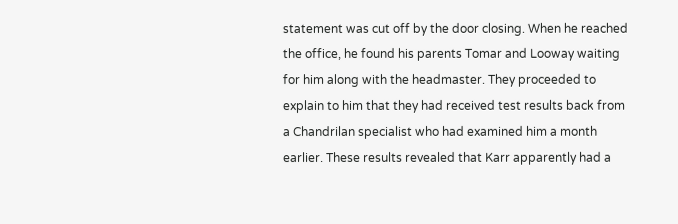statement was cut off by the door closing. When he reached the office, he found his parents Tomar and Looway waiting for him along with the headmaster. They proceeded to explain to him that they had received test results back from a Chandrilan specialist who had examined him a month earlier. These results revealed that Karr apparently had a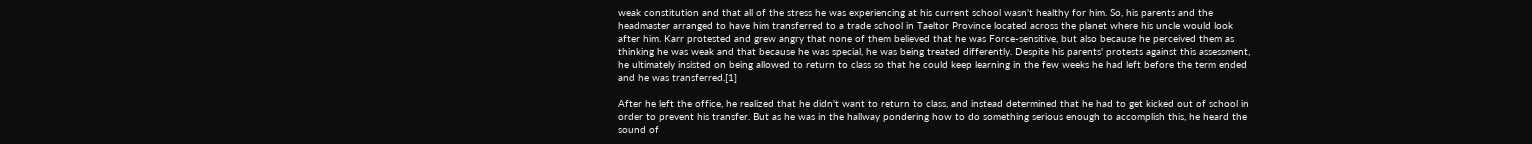weak constitution and that all of the stress he was experiencing at his current school wasn't healthy for him. So, his parents and the headmaster arranged to have him transferred to a trade school in Taeltor Province located across the planet where his uncle would look after him. Karr protested and grew angry that none of them believed that he was Force-sensitive, but also because he perceived them as thinking he was weak and that because he was special, he was being treated differently. Despite his parents' protests against this assessment, he ultimately insisted on being allowed to return to class so that he could keep learning in the few weeks he had left before the term ended and he was transferred.[1]

After he left the office, he realized that he didn't want to return to class, and instead determined that he had to get kicked out of school in order to prevent his transfer. But as he was in the hallway pondering how to do something serious enough to accomplish this, he heard the sound of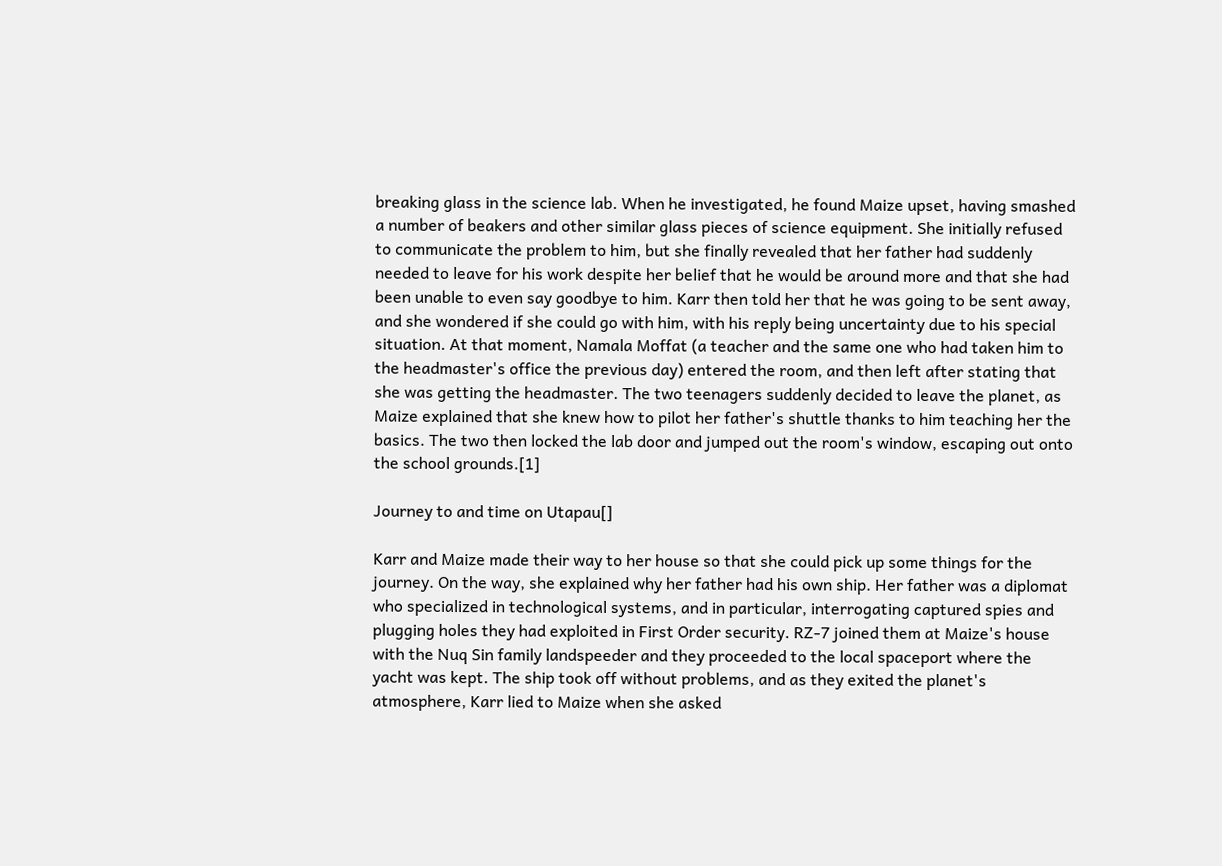breaking glass in the science lab. When he investigated, he found Maize upset, having smashed a number of beakers and other similar glass pieces of science equipment. She initially refused to communicate the problem to him, but she finally revealed that her father had suddenly needed to leave for his work despite her belief that he would be around more and that she had been unable to even say goodbye to him. Karr then told her that he was going to be sent away, and she wondered if she could go with him, with his reply being uncertainty due to his special situation. At that moment, Namala Moffat (a teacher and the same one who had taken him to the headmaster's office the previous day) entered the room, and then left after stating that she was getting the headmaster. The two teenagers suddenly decided to leave the planet, as Maize explained that she knew how to pilot her father's shuttle thanks to him teaching her the basics. The two then locked the lab door and jumped out the room's window, escaping out onto the school grounds.[1]

Journey to and time on Utapau[]

Karr and Maize made their way to her house so that she could pick up some things for the journey. On the way, she explained why her father had his own ship. Her father was a diplomat who specialized in technological systems, and in particular, interrogating captured spies and plugging holes they had exploited in First Order security. RZ-7 joined them at Maize's house with the Nuq Sin family landspeeder and they proceeded to the local spaceport where the yacht was kept. The ship took off without problems, and as they exited the planet's atmosphere, Karr lied to Maize when she asked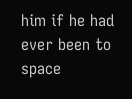him if he had ever been to space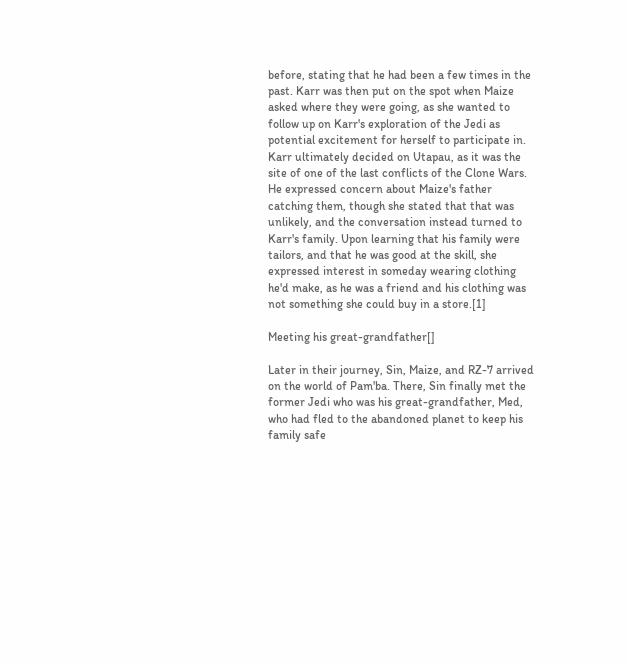before, stating that he had been a few times in the past. Karr was then put on the spot when Maize asked where they were going, as she wanted to follow up on Karr's exploration of the Jedi as potential excitement for herself to participate in. Karr ultimately decided on Utapau, as it was the site of one of the last conflicts of the Clone Wars. He expressed concern about Maize's father catching them, though she stated that that was unlikely, and the conversation instead turned to Karr's family. Upon learning that his family were tailors, and that he was good at the skill, she expressed interest in someday wearing clothing he'd make, as he was a friend and his clothing was not something she could buy in a store.[1]

Meeting his great-grandfather[]

Later in their journey, Sin, Maize, and RZ-7 arrived on the world of Pam'ba. There, Sin finally met the former Jedi who was his great-grandfather, Med, who had fled to the abandoned planet to keep his family safe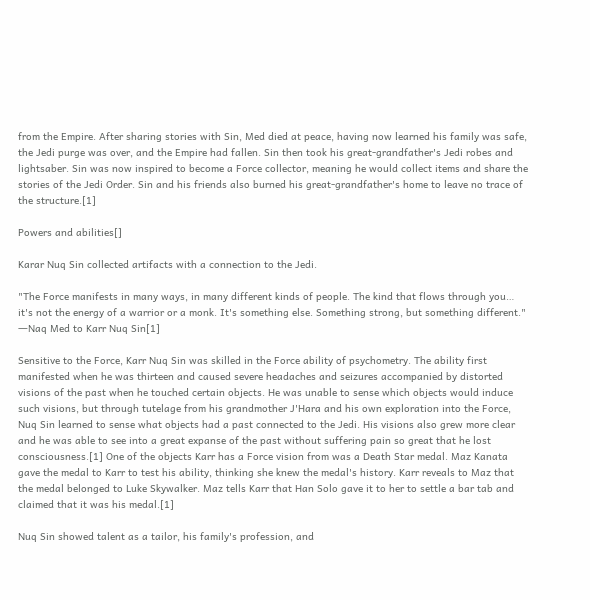from the Empire. After sharing stories with Sin, Med died at peace, having now learned his family was safe, the Jedi purge was over, and the Empire had fallen. Sin then took his great-grandfather's Jedi robes and lightsaber. Sin was now inspired to become a Force collector, meaning he would collect items and share the stories of the Jedi Order. Sin and his friends also burned his great-grandfather's home to leave no trace of the structure.[1]

Powers and abilities[]

Karar Nuq Sin collected artifacts with a connection to the Jedi.

"The Force manifests in many ways, in many different kinds of people. The kind that flows through you… it's not the energy of a warrior or a monk. It's something else. Something strong, but something different."
―Naq Med to Karr Nuq Sin[1]

Sensitive to the Force, Karr Nuq Sin was skilled in the Force ability of psychometry. The ability first manifested when he was thirteen and caused severe headaches and seizures accompanied by distorted visions of the past when he touched certain objects. He was unable to sense which objects would induce such visions, but through tutelage from his grandmother J'Hara and his own exploration into the Force, Nuq Sin learned to sense what objects had a past connected to the Jedi. His visions also grew more clear and he was able to see into a great expanse of the past without suffering pain so great that he lost consciousness.[1] One of the objects Karr has a Force vision from was a Death Star medal. Maz Kanata gave the medal to Karr to test his ability, thinking she knew the medal's history. Karr reveals to Maz that the medal belonged to Luke Skywalker. Maz tells Karr that Han Solo gave it to her to settle a bar tab and claimed that it was his medal.[1]

Nuq Sin showed talent as a tailor, his family's profession, and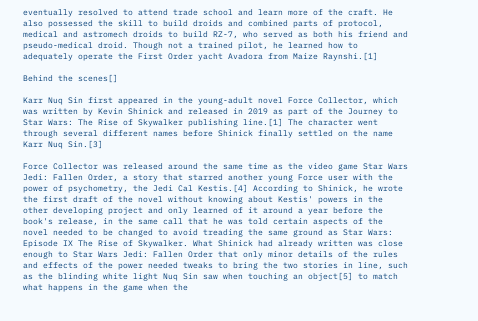eventually resolved to attend trade school and learn more of the craft. He also possessed the skill to build droids and combined parts of protocol, medical and astromech droids to build RZ-7, who served as both his friend and pseudo-medical droid. Though not a trained pilot, he learned how to adequately operate the First Order yacht Avadora from Maize Raynshi.[1]

Behind the scenes[]

Karr Nuq Sin first appeared in the young-adult novel Force Collector, which was written by Kevin Shinick and released in 2019 as part of the Journey to Star Wars: The Rise of Skywalker publishing line.[1] The character went through several different names before Shinick finally settled on the name Karr Nuq Sin.[3]

Force Collector was released around the same time as the video game Star Wars Jedi: Fallen Order, a story that starred another young Force user with the power of psychometry, the Jedi Cal Kestis.[4] According to Shinick, he wrote the first draft of the novel without knowing about Kestis' powers in the other developing project and only learned of it around a year before the book's release, in the same call that he was told certain aspects of the novel needed to be changed to avoid treading the same ground as Star Wars: Episode IX The Rise of Skywalker. What Shinick had already written was close enough to Star Wars Jedi: Fallen Order that only minor details of the rules and effects of the power needed tweaks to bring the two stories in line, such as the blinding white light Nuq Sin saw when touching an object[5] to match what happens in the game when the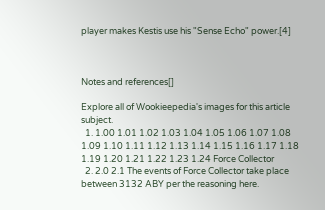player makes Kestis use his "Sense Echo" power.[4]



Notes and references[]

Explore all of Wookieepedia's images for this article subject.
  1. 1.00 1.01 1.02 1.03 1.04 1.05 1.06 1.07 1.08 1.09 1.10 1.11 1.12 1.13 1.14 1.15 1.16 1.17 1.18 1.19 1.20 1.21 1.22 1.23 1.24 Force Collector
  2. 2.0 2.1 The events of Force Collector take place between 3132 ABY per the reasoning here.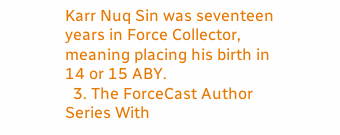Karr Nuq Sin was seventeen years in Force Collector, meaning placing his birth in 14 or 15 ABY.
  3. The ForceCast Author Series With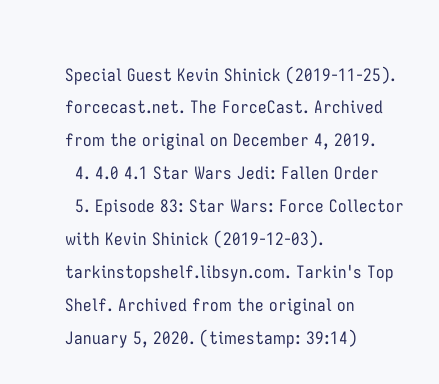Special Guest Kevin Shinick (2019-11-25). forcecast.net. The ForceCast. Archived from the original on December 4, 2019.
  4. 4.0 4.1 Star Wars Jedi: Fallen Order
  5. Episode 83: Star Wars: Force Collector with Kevin Shinick (2019-12-03). tarkinstopshelf.libsyn.com. Tarkin's Top Shelf. Archived from the original on January 5, 2020. (timestamp: 39:14)